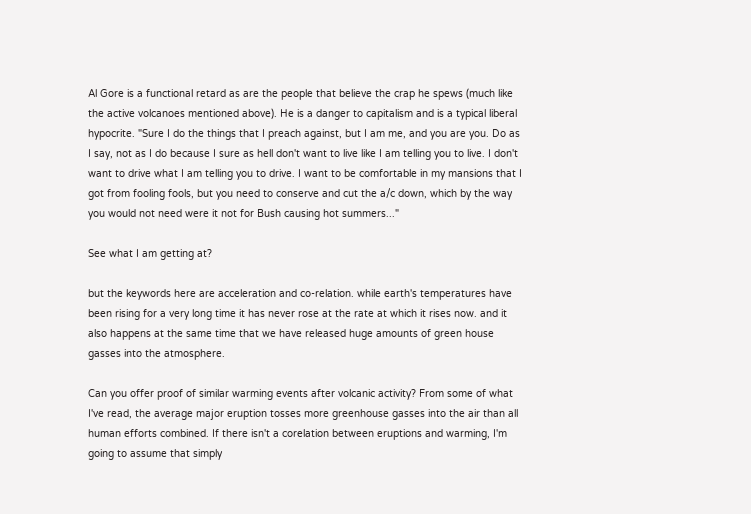Al Gore is a functional retard as are the people that believe the crap he spews (much like the active volcanoes mentioned above). He is a danger to capitalism and is a typical liberal hypocrite. "Sure I do the things that I preach against, but I am me, and you are you. Do as I say, not as I do because I sure as hell don't want to live like I am telling you to live. I don't want to drive what I am telling you to drive. I want to be comfortable in my mansions that I got from fooling fools, but you need to conserve and cut the a/c down, which by the way you would not need were it not for Bush causing hot summers..."

See what I am getting at?

but the keywords here are acceleration and co-relation. while earth's temperatures have been rising for a very long time it has never rose at the rate at which it rises now. and it also happens at the same time that we have released huge amounts of green house gasses into the atmosphere.

Can you offer proof of similar warming events after volcanic activity? From some of what I've read, the average major eruption tosses more greenhouse gasses into the air than all human efforts combined. If there isn't a corelation between eruptions and warming, I'm going to assume that simply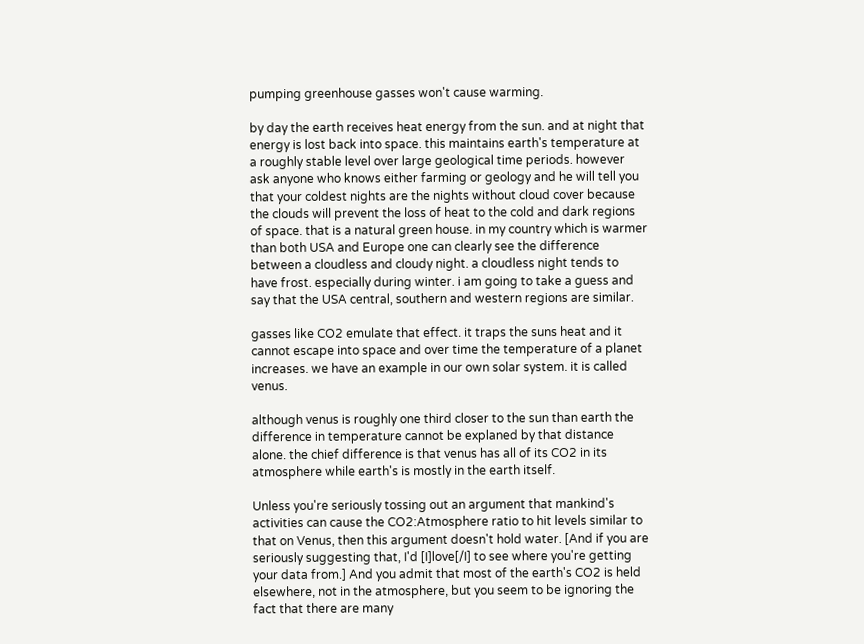pumping greenhouse gasses won't cause warming.

by day the earth receives heat energy from the sun. and at night that energy is lost back into space. this maintains earth's temperature at a roughly stable level over large geological time periods. however ask anyone who knows either farming or geology and he will tell you that your coldest nights are the nights without cloud cover because the clouds will prevent the loss of heat to the cold and dark regions of space. that is a natural green house. in my country which is warmer than both USA and Europe one can clearly see the difference between a cloudless and cloudy night. a cloudless night tends to have frost. especially during winter. i am going to take a guess and say that the USA central, southern and western regions are similar.

gasses like CO2 emulate that effect. it traps the suns heat and it cannot escape into space and over time the temperature of a planet increases. we have an example in our own solar system. it is called venus.

although venus is roughly one third closer to the sun than earth the difference in temperature cannot be explaned by that distance alone. the chief difference is that venus has all of its CO2 in its atmosphere while earth's is mostly in the earth itself.

Unless you're seriously tossing out an argument that mankind's activities can cause the CO2:Atmosphere ratio to hit levels similar to that on Venus, then this argument doesn't hold water. [And if you are seriously suggesting that, I'd [I]love[/I] to see where you're getting your data from.] And you admit that most of the earth's CO2 is held elsewhere, not in the atmosphere, but you seem to be ignoring the fact that there are many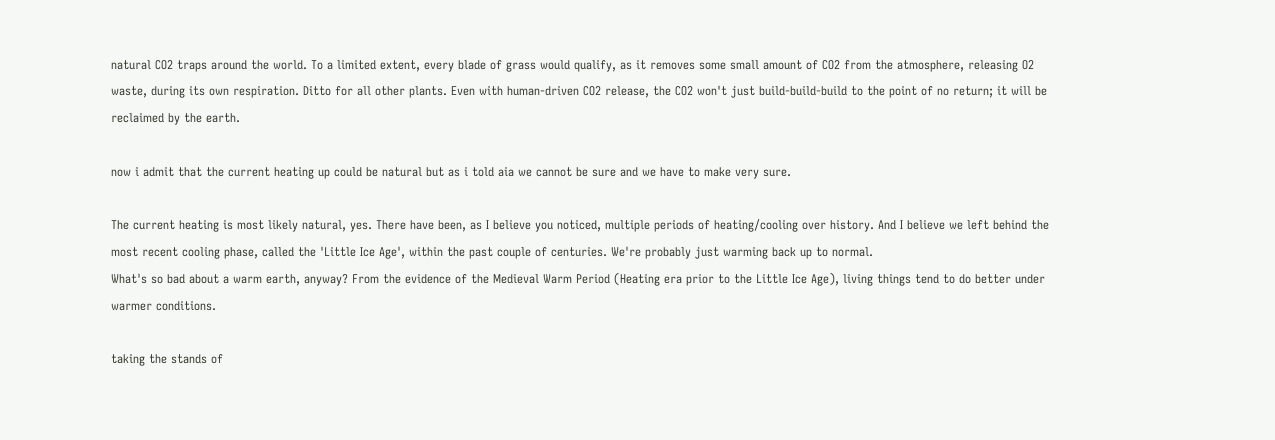natural CO2 traps around the world. To a limited extent, every blade of grass would qualify, as it removes some small amount of CO2 from the atmosphere, releasing O2 waste, during its own respiration. Ditto for all other plants. Even with human-driven CO2 release, the CO2 won't just build-build-build to the point of no return; it will be reclaimed by the earth.

now i admit that the current heating up could be natural but as i told aia we cannot be sure and we have to make very sure.

The current heating is most likely natural, yes. There have been, as I believe you noticed, multiple periods of heating/cooling over history. And I believe we left behind the most recent cooling phase, called the 'Little Ice Age', within the past couple of centuries. We're probably just warming back up to normal.
What's so bad about a warm earth, anyway? From the evidence of the Medieval Warm Period (Heating era prior to the Little Ice Age), living things tend to do better under warmer conditions.

taking the stands of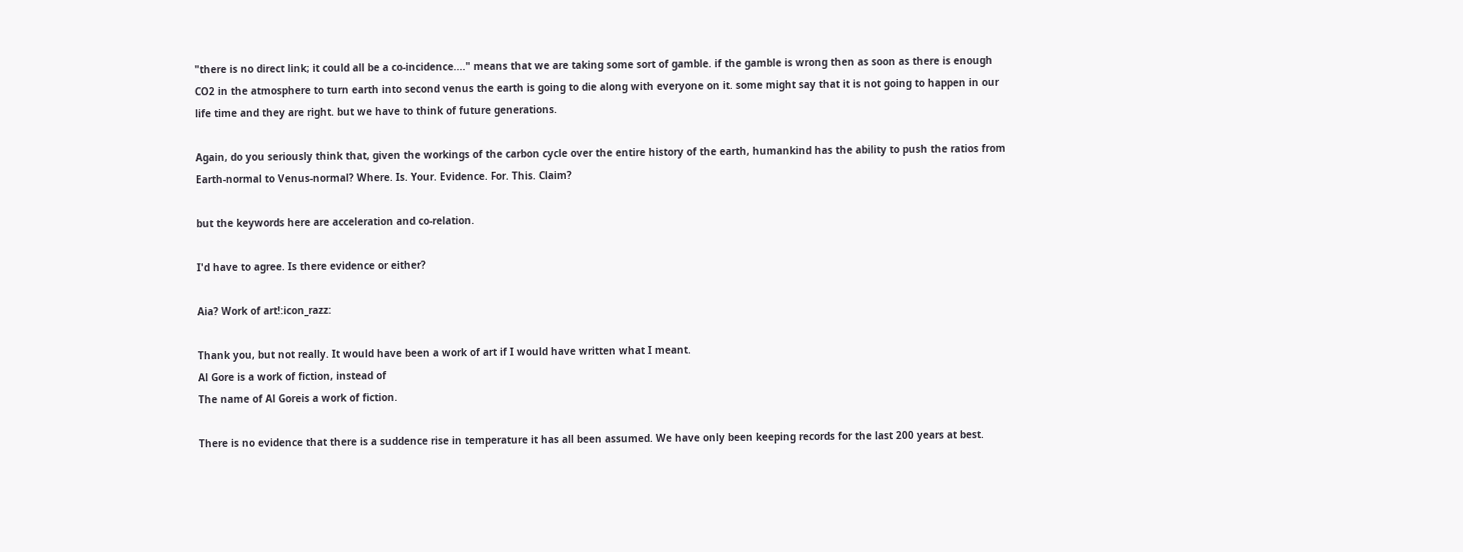"there is no direct link; it could all be a co-incidence...." means that we are taking some sort of gamble. if the gamble is wrong then as soon as there is enough CO2 in the atmosphere to turn earth into second venus the earth is going to die along with everyone on it. some might say that it is not going to happen in our life time and they are right. but we have to think of future generations.

Again, do you seriously think that, given the workings of the carbon cycle over the entire history of the earth, humankind has the ability to push the ratios from Earth-normal to Venus-normal? Where. Is. Your. Evidence. For. This. Claim?

but the keywords here are acceleration and co-relation.

I'd have to agree. Is there evidence or either?

Aia? Work of art!:icon_razz:

Thank you, but not really. It would have been a work of art if I would have written what I meant.
Al Gore is a work of fiction, instead of
The name of Al Goreis a work of fiction.

There is no evidence that there is a suddence rise in temperature it has all been assumed. We have only been keeping records for the last 200 years at best.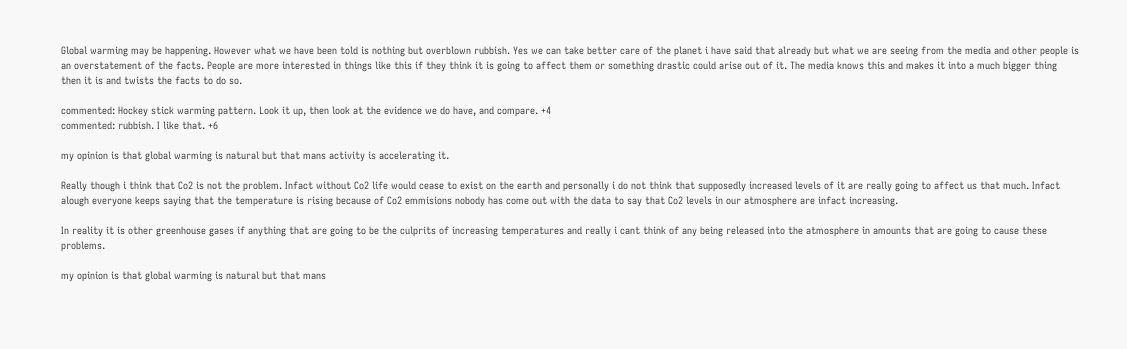Global warming may be happening. However what we have been told is nothing but overblown rubbish. Yes we can take better care of the planet i have said that already but what we are seeing from the media and other people is an overstatement of the facts. People are more interested in things like this if they think it is going to affect them or something drastic could arise out of it. The media knows this and makes it into a much bigger thing then it is and twists the facts to do so.

commented: Hockey stick warming pattern. Look it up, then look at the evidence we do have, and compare. +4
commented: rubbish. I like that. +6

my opinion is that global warming is natural but that mans activity is accelerating it.

Really though i think that Co2 is not the problem. Infact without Co2 life would cease to exist on the earth and personally i do not think that supposedly increased levels of it are really going to affect us that much. Infact alough everyone keeps saying that the temperature is rising because of Co2 emmisions nobody has come out with the data to say that Co2 levels in our atmosphere are infact increasing.

In reality it is other greenhouse gases if anything that are going to be the culprits of increasing temperatures and really i cant think of any being released into the atmosphere in amounts that are going to cause these problems.

my opinion is that global warming is natural but that mans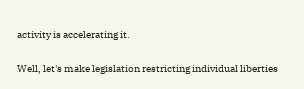activity is accelerating it.

Well, let's make legislation restricting individual liberties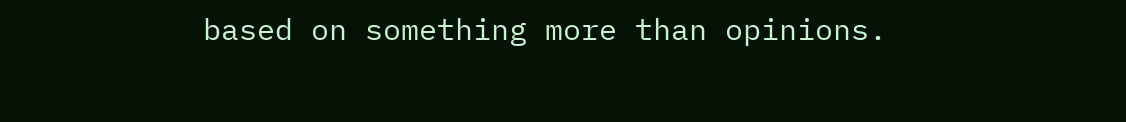based on something more than opinions.